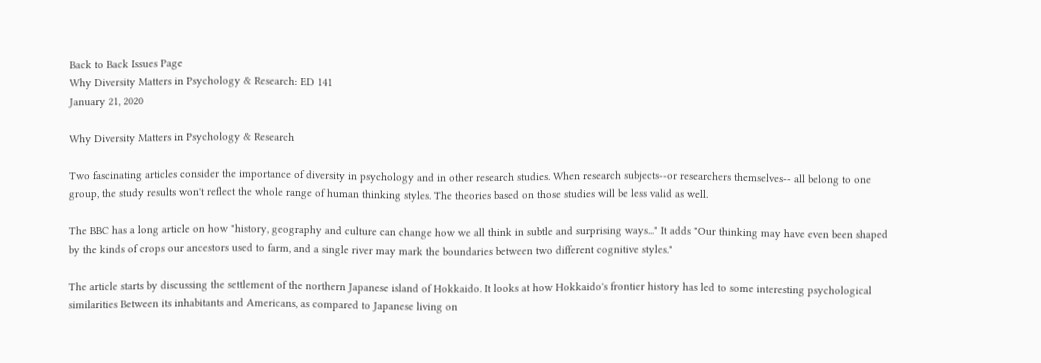Back to Back Issues Page
Why Diversity Matters in Psychology & Research: ED 141
January 21, 2020

Why Diversity Matters in Psychology & Research

Two fascinating articles consider the importance of diversity in psychology and in other research studies. When research subjects--or researchers themselves-- all belong to one group, the study results won't reflect the whole range of human thinking styles. The theories based on those studies will be less valid as well.

The BBC has a long article on how "history, geography and culture can change how we all think in subtle and surprising ways..." It adds "Our thinking may have even been shaped by the kinds of crops our ancestors used to farm, and a single river may mark the boundaries between two different cognitive styles."

The article starts by discussing the settlement of the northern Japanese island of Hokkaido. It looks at how Hokkaido's frontier history has led to some interesting psychological similarities Between its inhabitants and Americans, as compared to Japanese living on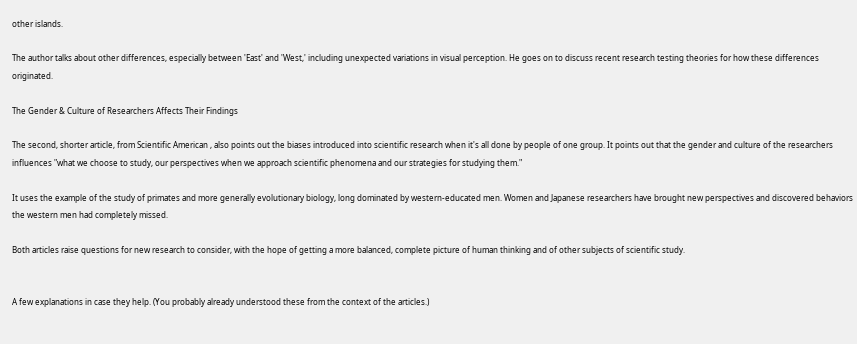other islands.

The author talks about other differences, especially between 'East' and 'West,' including unexpected variations in visual perception. He goes on to discuss recent research testing theories for how these differences originated.

The Gender & Culture of Researchers Affects Their Findings

The second, shorter article, from Scientific American , also points out the biases introduced into scientific research when it's all done by people of one group. It points out that the gender and culture of the researchers influences "what we choose to study, our perspectives when we approach scientific phenomena and our strategies for studying them."

It uses the example of the study of primates and more generally evolutionary biology, long dominated by western-educated men. Women and Japanese researchers have brought new perspectives and discovered behaviors the western men had completely missed.

Both articles raise questions for new research to consider, with the hope of getting a more balanced, complete picture of human thinking and of other subjects of scientific study.


A few explanations in case they help. (You probably already understood these from the context of the articles.)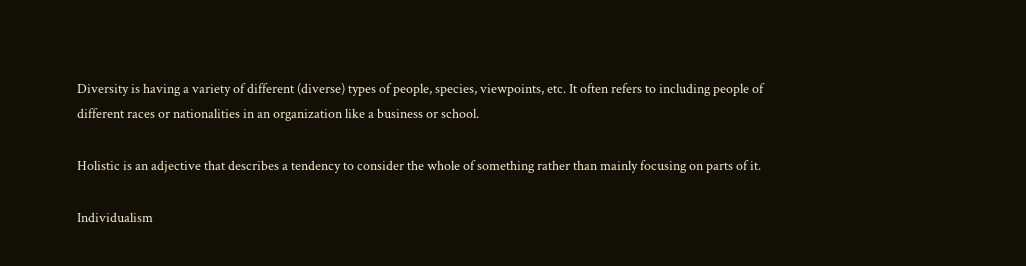Diversity is having a variety of different (diverse) types of people, species, viewpoints, etc. It often refers to including people of different races or nationalities in an organization like a business or school.

Holistic is an adjective that describes a tendency to consider the whole of something rather than mainly focusing on parts of it.

Individualism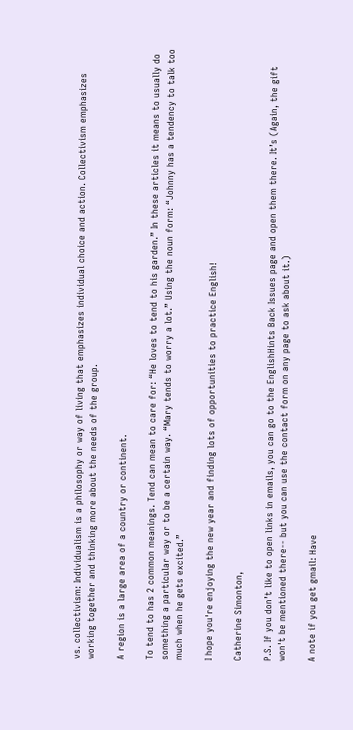vs. collectivism: Individualism is a philosophy or way of living that emphasizes individual choice and action. Collectivism emphasizes working together and thinking more about the needs of the group.

A region is a large area of a country or continent.

To tend to has 2 common meanings. Tend can mean to care for: “He loves to tend to his garden.” In these articles it means to usually do something a particular way or to be a certain way. “Mary tends to worry a lot.” Using the noun form: “Johnny has a tendency to talk too much when he gets excited.”

I hope you're enjoying the new year and finding lots of opportunities to practice English!

Catherine Simonton,

P.S. If you don’t like to open links in emails, you can go to the EnglishHints Back Issues page and open them there. It’s (Again, the gift won't be mentioned there-- but you can use the contact form on any page to ask about it.)

A note if you get gmail: Have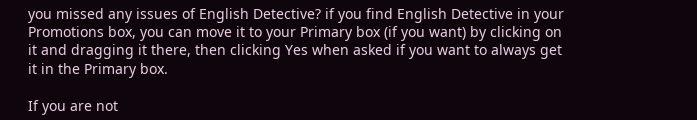you missed any issues of English Detective? if you find English Detective in your Promotions box, you can move it to your Primary box (if you want) by clicking on it and dragging it there, then clicking Yes when asked if you want to always get it in the Primary box.

If you are not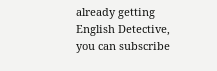already getting English Detective, you can subscribe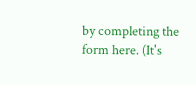by completing the form here. (It's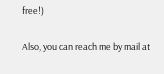free!)

Also, you can reach me by mail at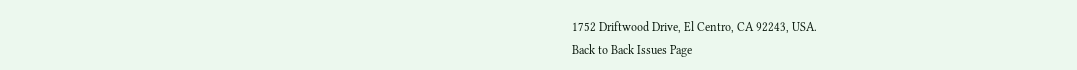1752 Driftwood Drive, El Centro, CA 92243, USA.
Back to Back Issues Page